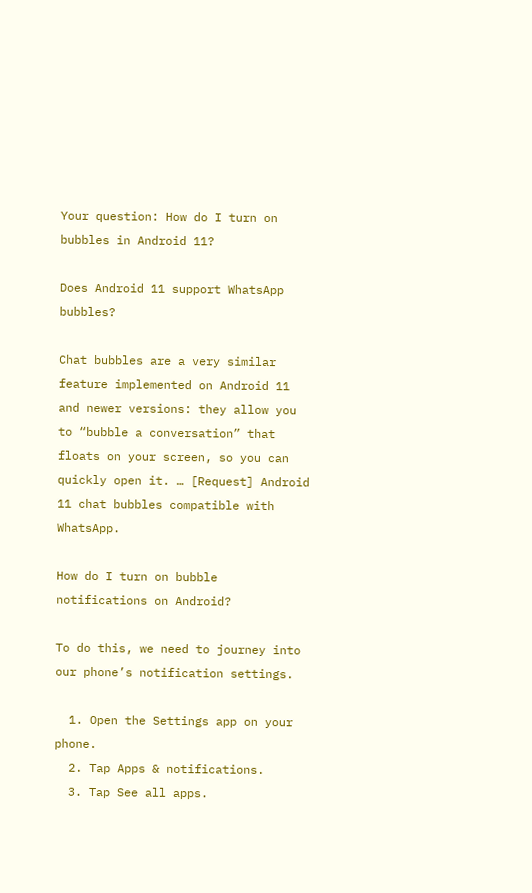Your question: How do I turn on bubbles in Android 11?

Does Android 11 support WhatsApp bubbles?

Chat bubbles are a very similar feature implemented on Android 11 and newer versions: they allow you to “bubble a conversation” that floats on your screen, so you can quickly open it. … [Request] Android 11 chat bubbles compatible with WhatsApp.

How do I turn on bubble notifications on Android?

To do this, we need to journey into our phone’s notification settings.

  1. Open the Settings app on your phone.
  2. Tap Apps & notifications.
  3. Tap See all apps.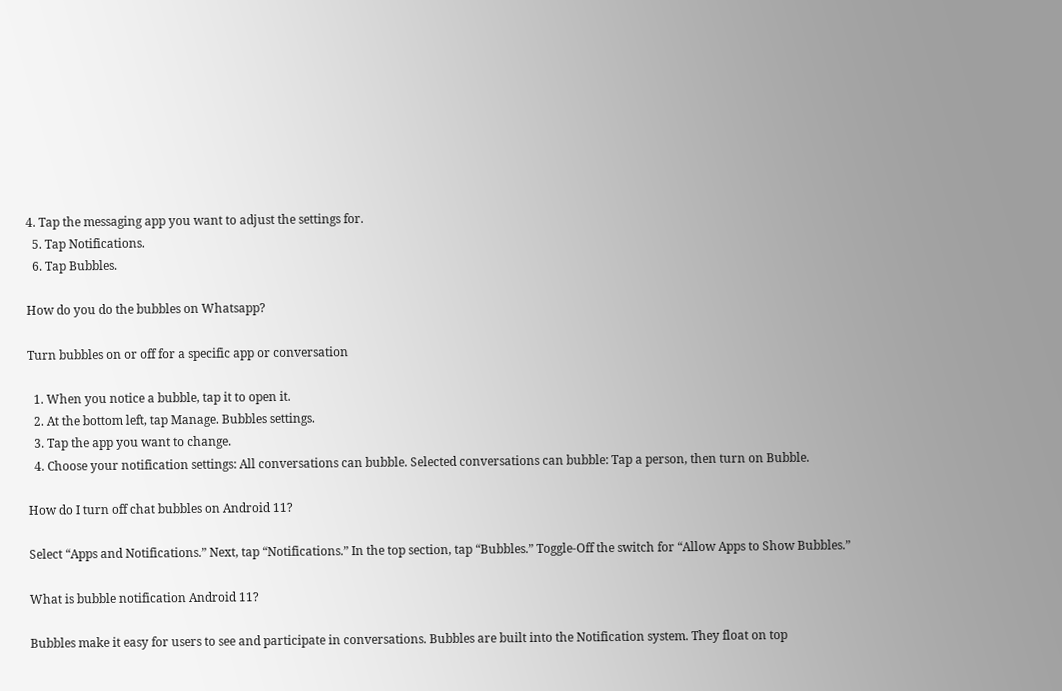4. Tap the messaging app you want to adjust the settings for.
  5. Tap Notifications.
  6. Tap Bubbles.

How do you do the bubbles on Whatsapp?

Turn bubbles on or off for a specific app or conversation

  1. When you notice a bubble, tap it to open it.
  2. At the bottom left, tap Manage. Bubbles settings.
  3. Tap the app you want to change.
  4. Choose your notification settings: All conversations can bubble. Selected conversations can bubble: Tap a person, then turn on Bubble.

How do I turn off chat bubbles on Android 11?

Select “Apps and Notifications.” Next, tap “Notifications.” In the top section, tap “Bubbles.” Toggle-Off the switch for “Allow Apps to Show Bubbles.”

What is bubble notification Android 11?

Bubbles make it easy for users to see and participate in conversations. Bubbles are built into the Notification system. They float on top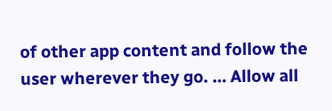of other app content and follow the user wherever they go. … Allow all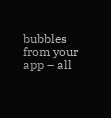bubbles from your app – all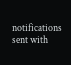notifications sent with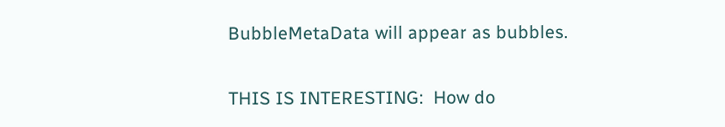BubbleMetaData will appear as bubbles.

THIS IS INTERESTING:  How do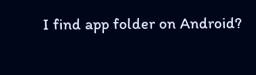I find app folder on Android?